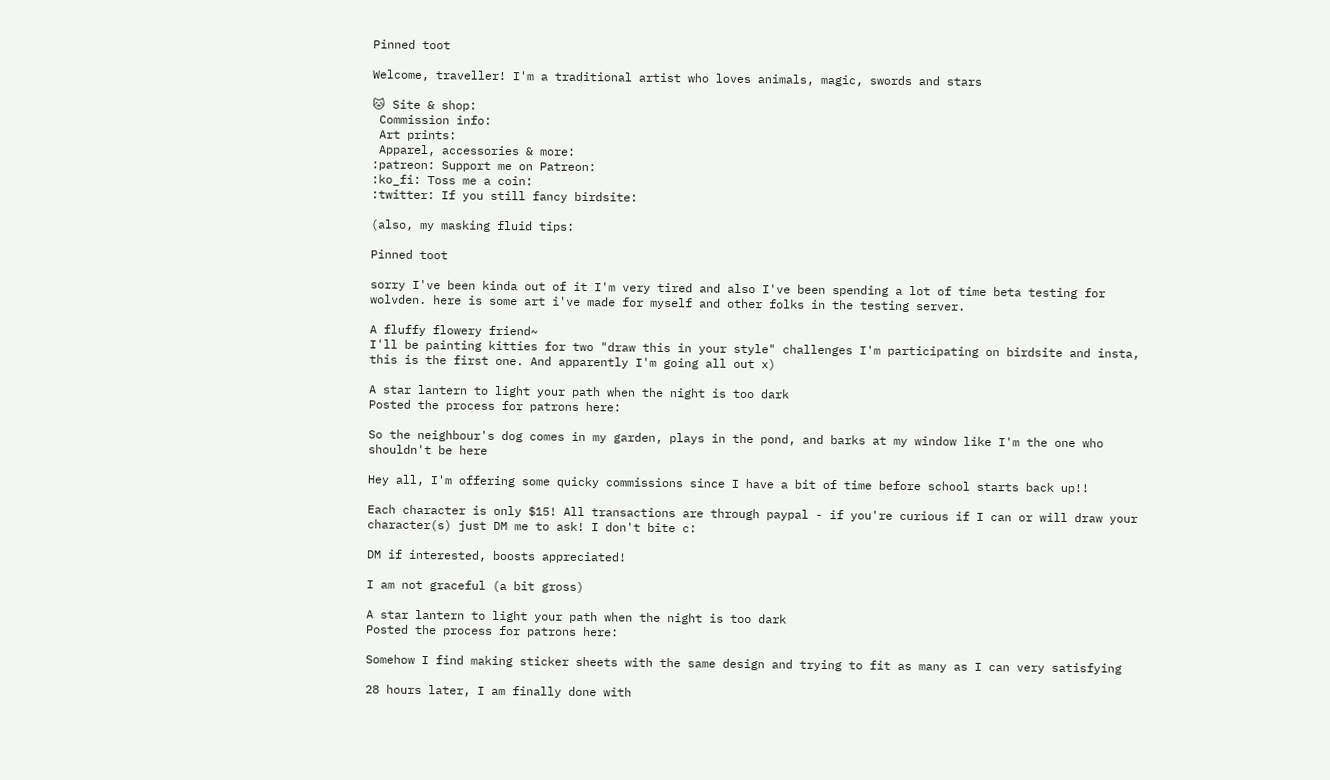Pinned toot

Welcome, traveller! I'm a traditional artist who loves animals, magic, swords and stars

🐱 Site & shop:
 Commission info:
 Art prints:
 Apparel, accessories & more:
:patreon: Support me on Patreon:
:ko_fi: Toss me a coin:
:twitter: If you still fancy birdsite:

(also, my masking fluid tips:

Pinned toot

sorry I've been kinda out of it I'm very tired and also I've been spending a lot of time beta testing for wolvden. here is some art i've made for myself and other folks in the testing server.

A fluffy flowery friend~
I'll be painting kitties for two "draw this in your style" challenges I'm participating on birdsite and insta, this is the first one. And apparently I'm going all out x)

A star lantern to light your path when the night is too dark
Posted the process for patrons here:

So the neighbour's dog comes in my garden, plays in the pond, and barks at my window like I'm the one who shouldn't be here

Hey all, I'm offering some quicky commissions since I have a bit of time before school starts back up!!

Each character is only $15! All transactions are through paypal - if you're curious if I can or will draw your character(s) just DM me to ask! I don't bite c:

DM if interested, boosts appreciated!

I am not graceful (a bit gross)

A star lantern to light your path when the night is too dark
Posted the process for patrons here:

Somehow I find making sticker sheets with the same design and trying to fit as many as I can very satisfying

28 hours later, I am finally done with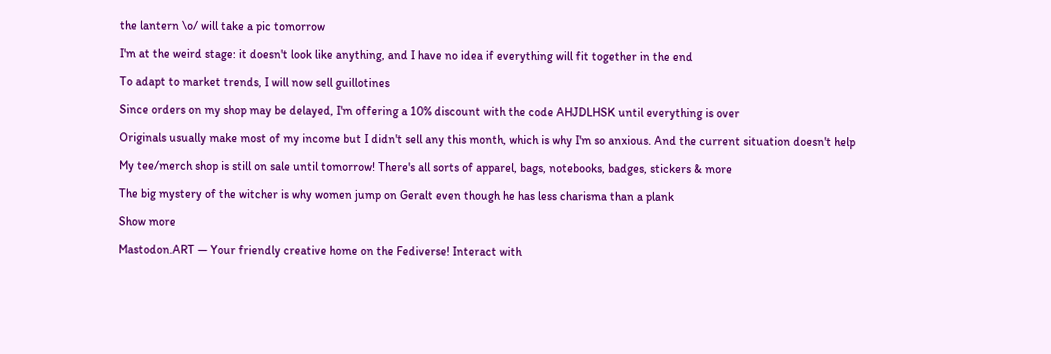the lantern \o/ will take a pic tomorrow

I'm at the weird stage: it doesn't look like anything, and I have no idea if everything will fit together in the end

To adapt to market trends, I will now sell guillotines

Since orders on my shop may be delayed, I'm offering a 10% discount with the code AHJDLHSK until everything is over

Originals usually make most of my income but I didn't sell any this month, which is why I'm so anxious. And the current situation doesn't help

My tee/merch shop is still on sale until tomorrow! There's all sorts of apparel, bags, notebooks, badges, stickers & more

The big mystery of the witcher is why women jump on Geralt even though he has less charisma than a plank

Show more

Mastodon.ART — Your friendly creative home on the Fediverse! Interact with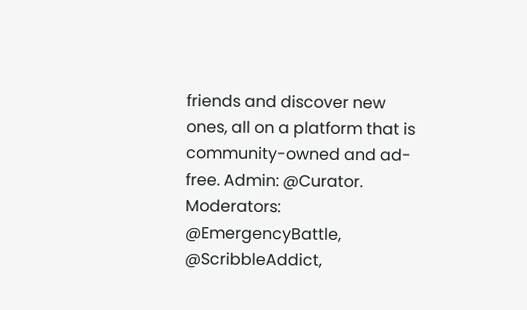friends and discover new ones, all on a platform that is community-owned and ad-free. Admin: @Curator. Moderators: @EmergencyBattle, @ScribbleAddict,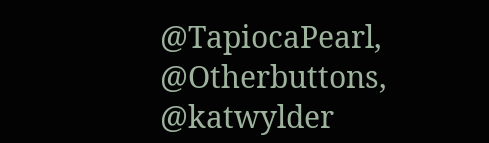@TapiocaPearl, @Otherbuttons, @katwylder